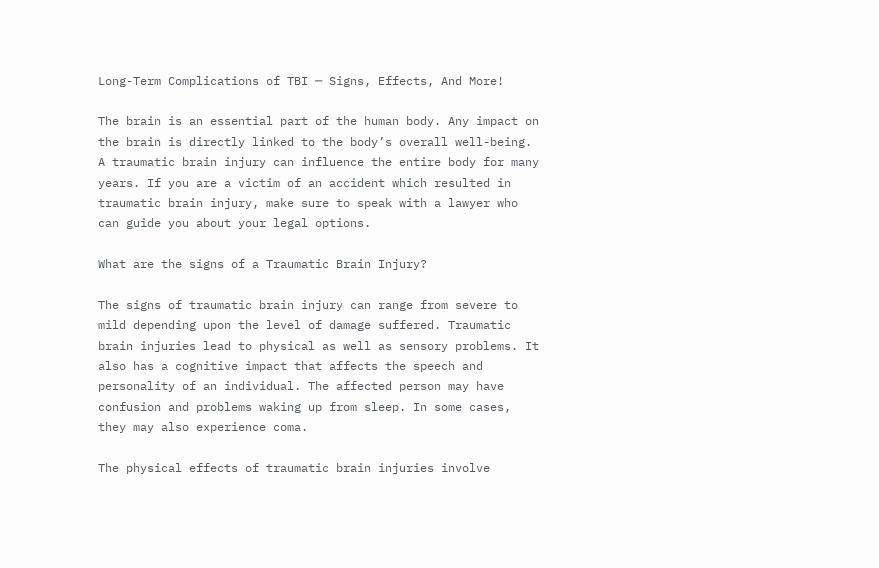Long-Term Complications of TBI ─ Signs, Effects, And More!

The brain is an essential part of the human body. Any impact on the brain is directly linked to the body’s overall well-being. A traumatic brain injury can influence the entire body for many years. If you are a victim of an accident which resulted in traumatic brain injury, make sure to speak with a lawyer who can guide you about your legal options.

What are the signs of a Traumatic Brain Injury?

The signs of traumatic brain injury can range from severe to mild depending upon the level of damage suffered. Traumatic brain injuries lead to physical as well as sensory problems. It also has a cognitive impact that affects the speech and personality of an individual. The affected person may have confusion and problems waking up from sleep. In some cases, they may also experience coma.

The physical effects of traumatic brain injuries involve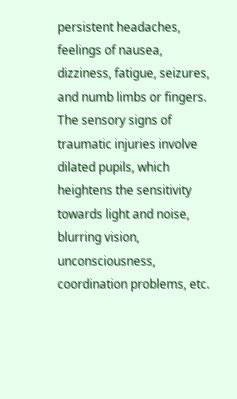persistent headaches, feelings of nausea, dizziness, fatigue, seizures, and numb limbs or fingers. The sensory signs of traumatic injuries involve dilated pupils, which heightens the sensitivity towards light and noise, blurring vision, unconsciousness, coordination problems, etc.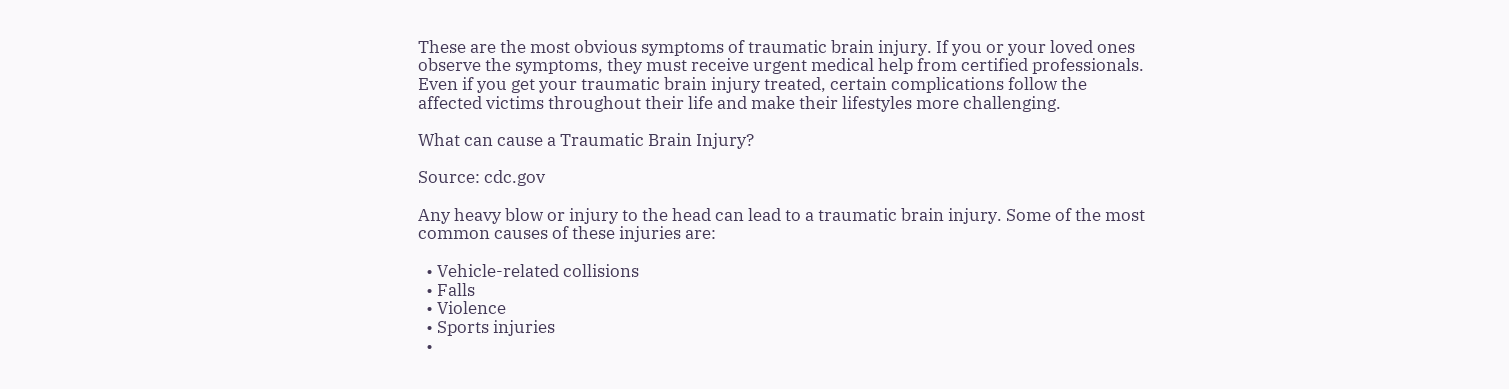These are the most obvious symptoms of traumatic brain injury. If you or your loved ones observe the symptoms, they must receive urgent medical help from certified professionals. Even if you get your traumatic brain injury treated, certain complications follow the affected victims throughout their life and make their lifestyles more challenging.

What can cause a Traumatic Brain Injury?

Source: cdc.gov

Any heavy blow or injury to the head can lead to a traumatic brain injury. Some of the most common causes of these injuries are:

  • Vehicle-related collisions
  • Falls
  • Violence
  • Sports injuries
  •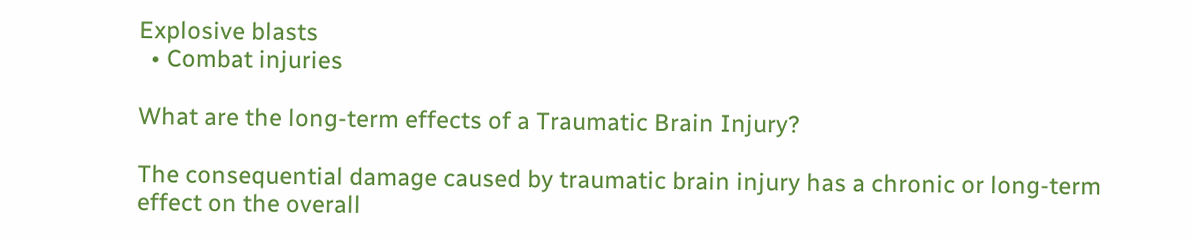Explosive blasts
  • Combat injuries

What are the long-term effects of a Traumatic Brain Injury?

The consequential damage caused by traumatic brain injury has a chronic or long-term effect on the overall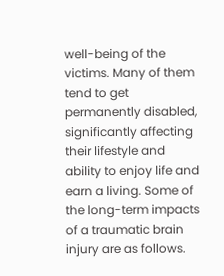well-being of the victims. Many of them tend to get permanently disabled, significantly affecting their lifestyle and ability to enjoy life and earn a living. Some of the long-term impacts of a traumatic brain injury are as follows.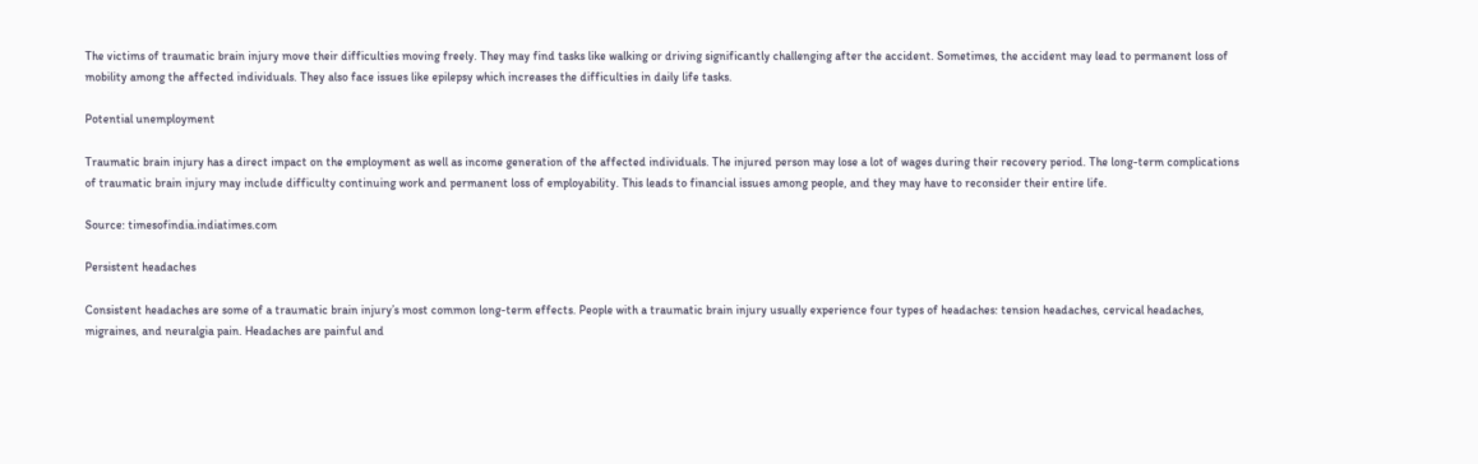The victims of traumatic brain injury move their difficulties moving freely. They may find tasks like walking or driving significantly challenging after the accident. Sometimes, the accident may lead to permanent loss of mobility among the affected individuals. They also face issues like epilepsy which increases the difficulties in daily life tasks.

Potential unemployment

Traumatic brain injury has a direct impact on the employment as well as income generation of the affected individuals. The injured person may lose a lot of wages during their recovery period. The long-term complications of traumatic brain injury may include difficulty continuing work and permanent loss of employability. This leads to financial issues among people, and they may have to reconsider their entire life.

Source: timesofindia.indiatimes.com

Persistent headaches

Consistent headaches are some of a traumatic brain injury’s most common long-term effects. People with a traumatic brain injury usually experience four types of headaches: tension headaches, cervical headaches, migraines, and neuralgia pain. Headaches are painful and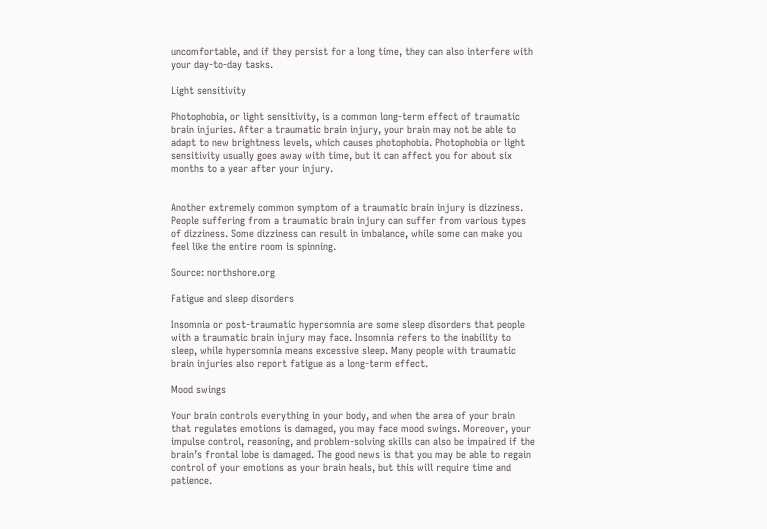uncomfortable, and if they persist for a long time, they can also interfere with your day-to-day tasks.

Light sensitivity

Photophobia, or light sensitivity, is a common long-term effect of traumatic brain injuries. After a traumatic brain injury, your brain may not be able to adapt to new brightness levels, which causes photophobia. Photophobia or light sensitivity usually goes away with time, but it can affect you for about six months to a year after your injury.


Another extremely common symptom of a traumatic brain injury is dizziness. People suffering from a traumatic brain injury can suffer from various types of dizziness. Some dizziness can result in imbalance, while some can make you feel like the entire room is spinning.

Source: northshore.org

Fatigue and sleep disorders

Insomnia or post-traumatic hypersomnia are some sleep disorders that people with a traumatic brain injury may face. Insomnia refers to the inability to sleep, while hypersomnia means excessive sleep. Many people with traumatic brain injuries also report fatigue as a long-term effect.

Mood swings

Your brain controls everything in your body, and when the area of your brain that regulates emotions is damaged, you may face mood swings. Moreover, your impulse control, reasoning, and problem-solving skills can also be impaired if the brain’s frontal lobe is damaged. The good news is that you may be able to regain control of your emotions as your brain heals, but this will require time and patience.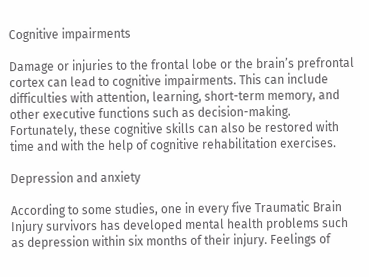Cognitive impairments

Damage or injuries to the frontal lobe or the brain’s prefrontal cortex can lead to cognitive impairments. This can include difficulties with attention, learning, short-term memory, and other executive functions such as decision-making. Fortunately, these cognitive skills can also be restored with time and with the help of cognitive rehabilitation exercises.

Depression and anxiety

According to some studies, one in every five Traumatic Brain Injury survivors has developed mental health problems such as depression within six months of their injury. Feelings of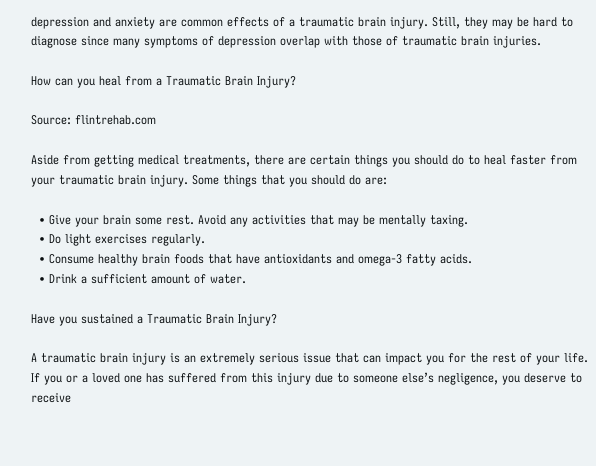depression and anxiety are common effects of a traumatic brain injury. Still, they may be hard to diagnose since many symptoms of depression overlap with those of traumatic brain injuries.

How can you heal from a Traumatic Brain Injury?

Source: flintrehab.com

Aside from getting medical treatments, there are certain things you should do to heal faster from your traumatic brain injury. Some things that you should do are:

  • Give your brain some rest. Avoid any activities that may be mentally taxing.
  • Do light exercises regularly.
  • Consume healthy brain foods that have antioxidants and omega-3 fatty acids.
  • Drink a sufficient amount of water.

Have you sustained a Traumatic Brain Injury?

A traumatic brain injury is an extremely serious issue that can impact you for the rest of your life. If you or a loved one has suffered from this injury due to someone else’s negligence, you deserve to receive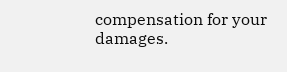compensation for your damages.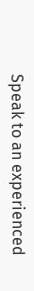Speak to an experienced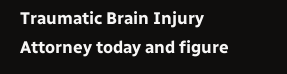Traumatic Brain Injury Attorney today and figure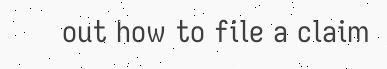out how to file a claim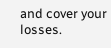and cover your losses.